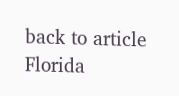back to article Florida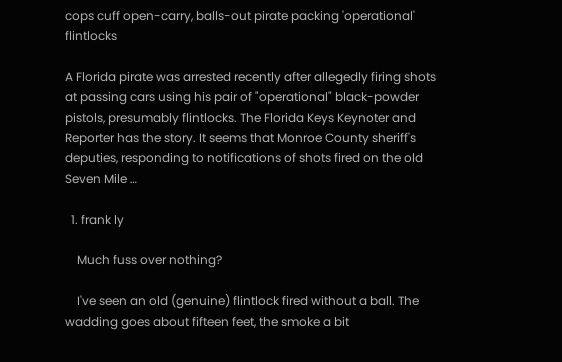cops cuff open-carry, balls-out pirate packing 'operational' flintlocks

A Florida pirate was arrested recently after allegedly firing shots at passing cars using his pair of "operational" black-powder pistols, presumably flintlocks. The Florida Keys Keynoter and Reporter has the story. It seems that Monroe County sheriff's deputies, responding to notifications of shots fired on the old Seven Mile …

  1. frank ly

    Much fuss over nothing?

    I've seen an old (genuine) flintlock fired without a ball. The wadding goes about fifteen feet, the smoke a bit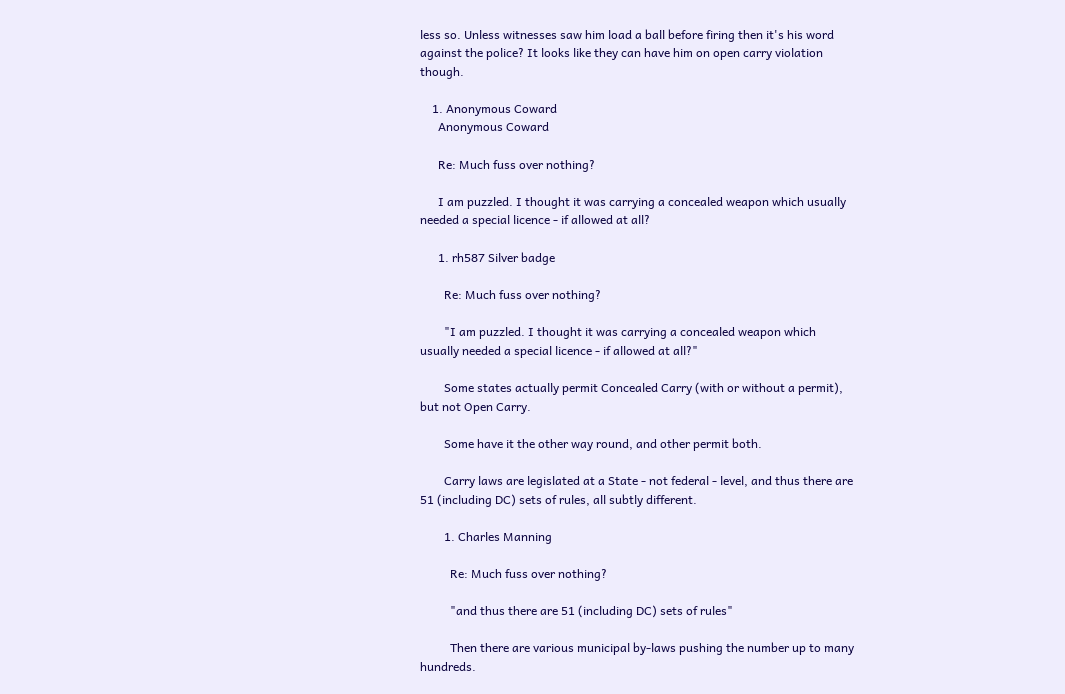less so. Unless witnesses saw him load a ball before firing then it's his word against the police? It looks like they can have him on open carry violation though.

    1. Anonymous Coward
      Anonymous Coward

      Re: Much fuss over nothing?

      I am puzzled. I thought it was carrying a concealed weapon which usually needed a special licence - if allowed at all?

      1. rh587 Silver badge

        Re: Much fuss over nothing?

        "I am puzzled. I thought it was carrying a concealed weapon which usually needed a special licence - if allowed at all?"

        Some states actually permit Concealed Carry (with or without a permit), but not Open Carry.

        Some have it the other way round, and other permit both.

        Carry laws are legislated at a State - not federal - level, and thus there are 51 (including DC) sets of rules, all subtly different.

        1. Charles Manning

          Re: Much fuss over nothing?

          "and thus there are 51 (including DC) sets of rules"

          Then there are various municipal by-laws pushing the number up to many hundreds.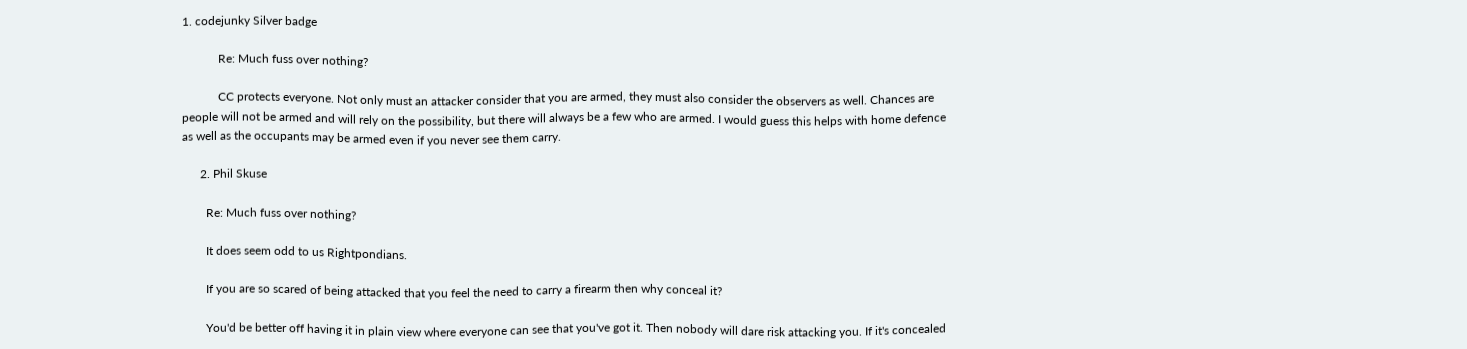1. codejunky Silver badge

            Re: Much fuss over nothing?

            CC protects everyone. Not only must an attacker consider that you are armed, they must also consider the observers as well. Chances are people will not be armed and will rely on the possibility, but there will always be a few who are armed. I would guess this helps with home defence as well as the occupants may be armed even if you never see them carry.

      2. Phil Skuse

        Re: Much fuss over nothing?

        It does seem odd to us Rightpondians.

        If you are so scared of being attacked that you feel the need to carry a firearm then why conceal it?

        You'd be better off having it in plain view where everyone can see that you've got it. Then nobody will dare risk attacking you. If it's concealed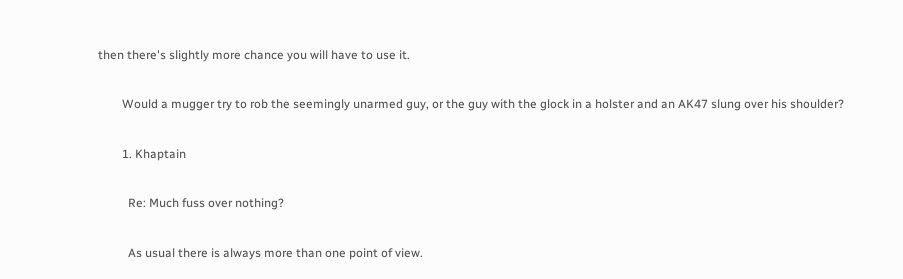then there's slightly more chance you will have to use it.

        Would a mugger try to rob the seemingly unarmed guy, or the guy with the glock in a holster and an AK47 slung over his shoulder?

        1. Khaptain

          Re: Much fuss over nothing?

          As usual there is always more than one point of view.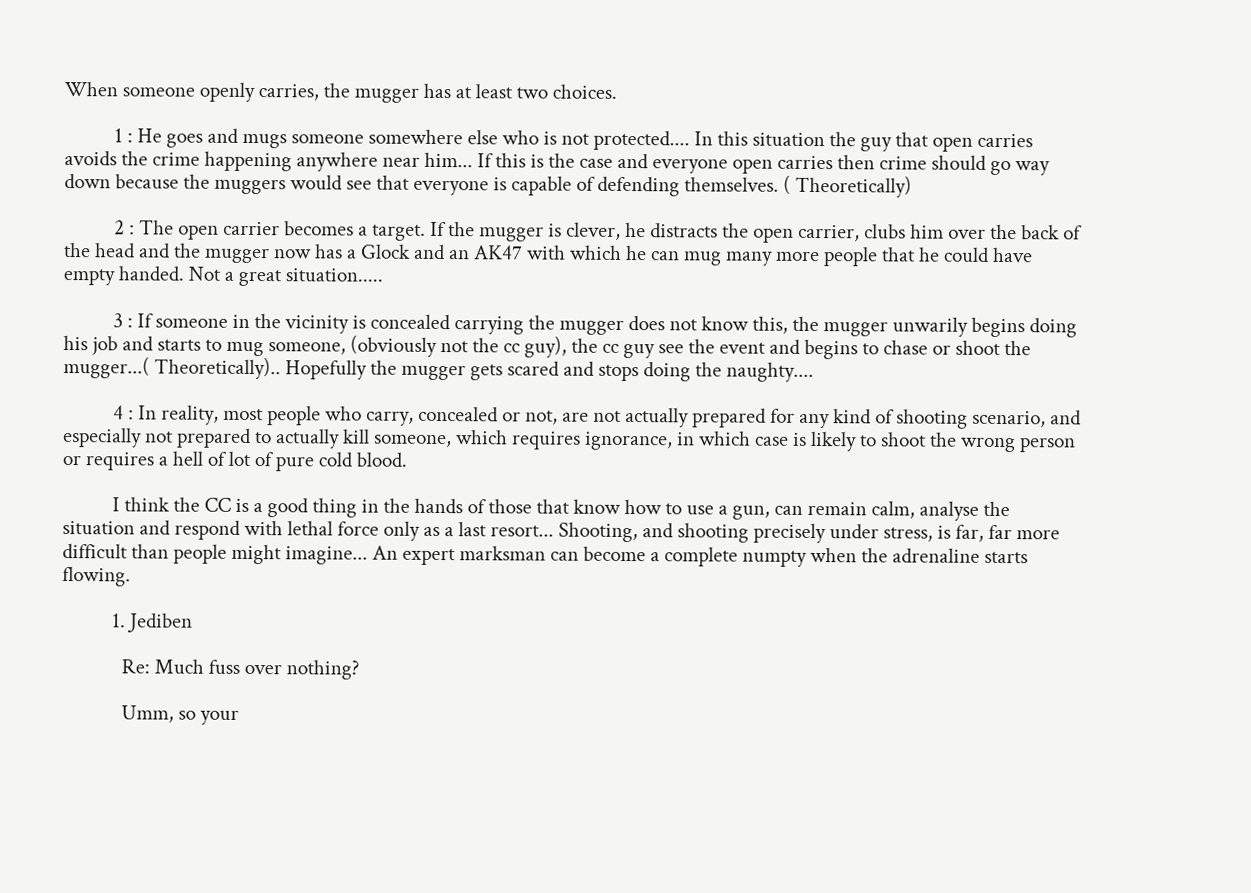When someone openly carries, the mugger has at least two choices.

          1 : He goes and mugs someone somewhere else who is not protected.... In this situation the guy that open carries avoids the crime happening anywhere near him... If this is the case and everyone open carries then crime should go way down because the muggers would see that everyone is capable of defending themselves. ( Theoretically)

          2 : The open carrier becomes a target. If the mugger is clever, he distracts the open carrier, clubs him over the back of the head and the mugger now has a Glock and an AK47 with which he can mug many more people that he could have empty handed. Not a great situation.....

          3 : If someone in the vicinity is concealed carrying the mugger does not know this, the mugger unwarily begins doing his job and starts to mug someone, (obviously not the cc guy), the cc guy see the event and begins to chase or shoot the mugger...( Theoretically).. Hopefully the mugger gets scared and stops doing the naughty....

          4 : In reality, most people who carry, concealed or not, are not actually prepared for any kind of shooting scenario, and especially not prepared to actually kill someone, which requires ignorance, in which case is likely to shoot the wrong person or requires a hell of lot of pure cold blood.

          I think the CC is a good thing in the hands of those that know how to use a gun, can remain calm, analyse the situation and respond with lethal force only as a last resort... Shooting, and shooting precisely under stress, is far, far more difficult than people might imagine... An expert marksman can become a complete numpty when the adrenaline starts flowing.

          1. Jediben

            Re: Much fuss over nothing?

            Umm, so your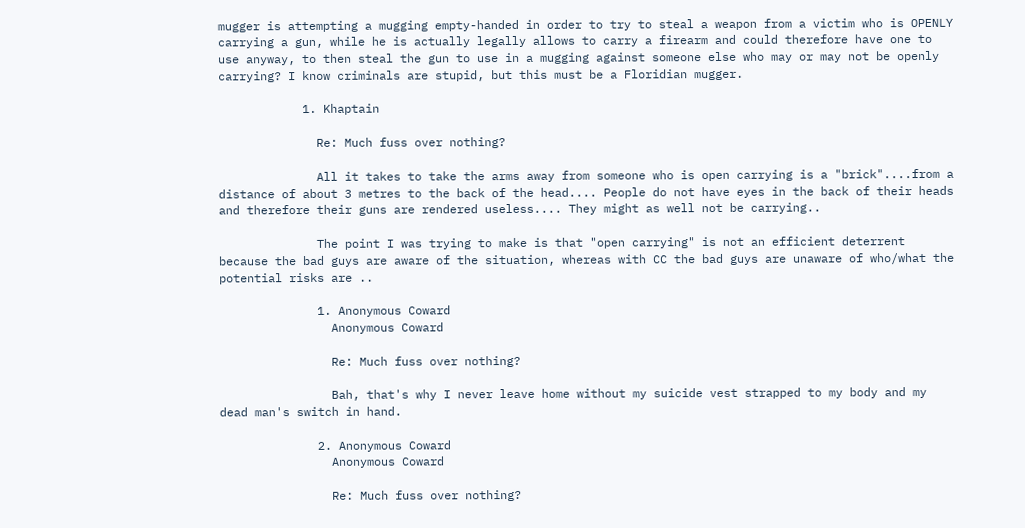mugger is attempting a mugging empty-handed in order to try to steal a weapon from a victim who is OPENLY carrying a gun, while he is actually legally allows to carry a firearm and could therefore have one to use anyway, to then steal the gun to use in a mugging against someone else who may or may not be openly carrying? I know criminals are stupid, but this must be a Floridian mugger.

            1. Khaptain

              Re: Much fuss over nothing?

              All it takes to take the arms away from someone who is open carrying is a "brick"....from a distance of about 3 metres to the back of the head.... People do not have eyes in the back of their heads and therefore their guns are rendered useless.... They might as well not be carrying..

              The point I was trying to make is that "open carrying" is not an efficient deterrent because the bad guys are aware of the situation, whereas with CC the bad guys are unaware of who/what the potential risks are ..

              1. Anonymous Coward
                Anonymous Coward

                Re: Much fuss over nothing?

                Bah, that's why I never leave home without my suicide vest strapped to my body and my dead man's switch in hand.

              2. Anonymous Coward
                Anonymous Coward

                Re: Much fuss over nothing?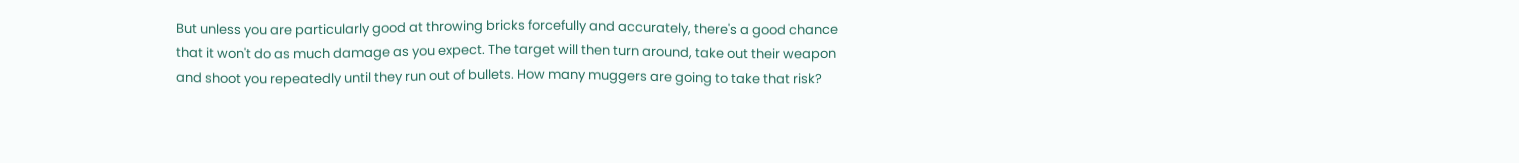But unless you are particularly good at throwing bricks forcefully and accurately, there's a good chance that it won't do as much damage as you expect. The target will then turn around, take out their weapon and shoot you repeatedly until they run out of bullets. How many muggers are going to take that risk?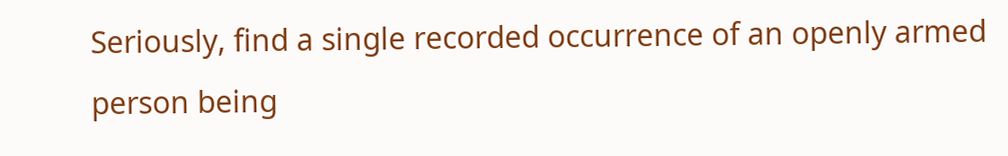Seriously, find a single recorded occurrence of an openly armed person being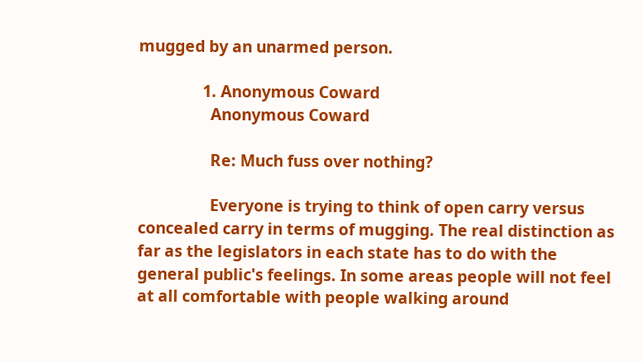mugged by an unarmed person.

                1. Anonymous Coward
                  Anonymous Coward

                  Re: Much fuss over nothing?

                  Everyone is trying to think of open carry versus concealed carry in terms of mugging. The real distinction as far as the legislators in each state has to do with the general public's feelings. In some areas people will not feel at all comfortable with people walking around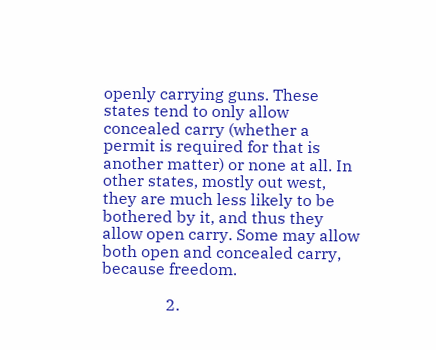openly carrying guns. These states tend to only allow concealed carry (whether a permit is required for that is another matter) or none at all. In other states, mostly out west, they are much less likely to be bothered by it, and thus they allow open carry. Some may allow both open and concealed carry, because freedom.

                2.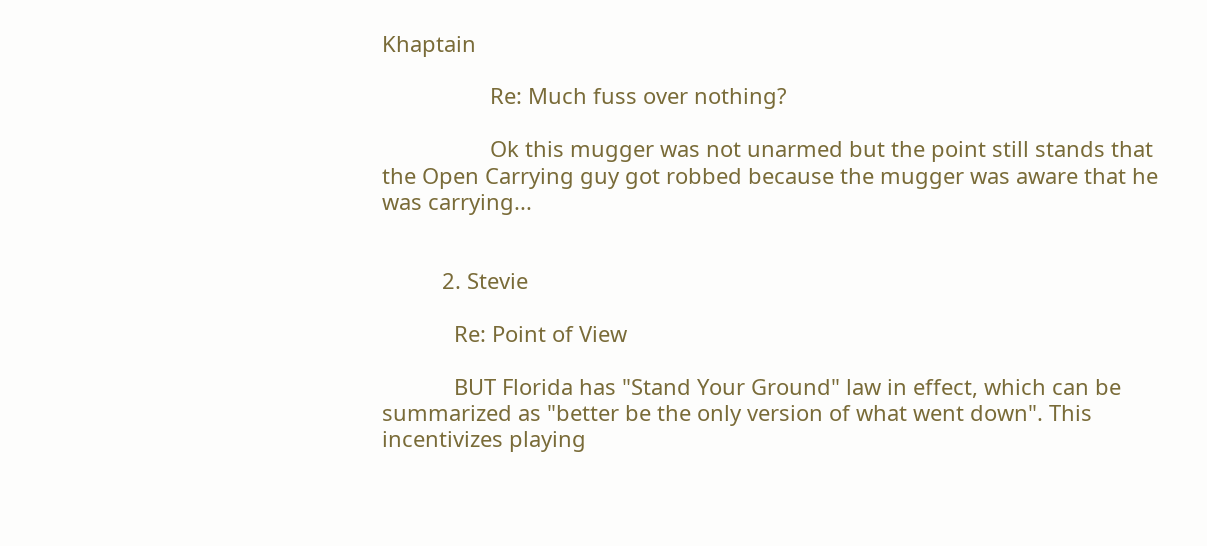Khaptain

                  Re: Much fuss over nothing?

                  Ok this mugger was not unarmed but the point still stands that the Open Carrying guy got robbed because the mugger was aware that he was carrying...


          2. Stevie

            Re: Point of View

            BUT Florida has "Stand Your Ground" law in effect, which can be summarized as "better be the only version of what went down". This incentivizes playing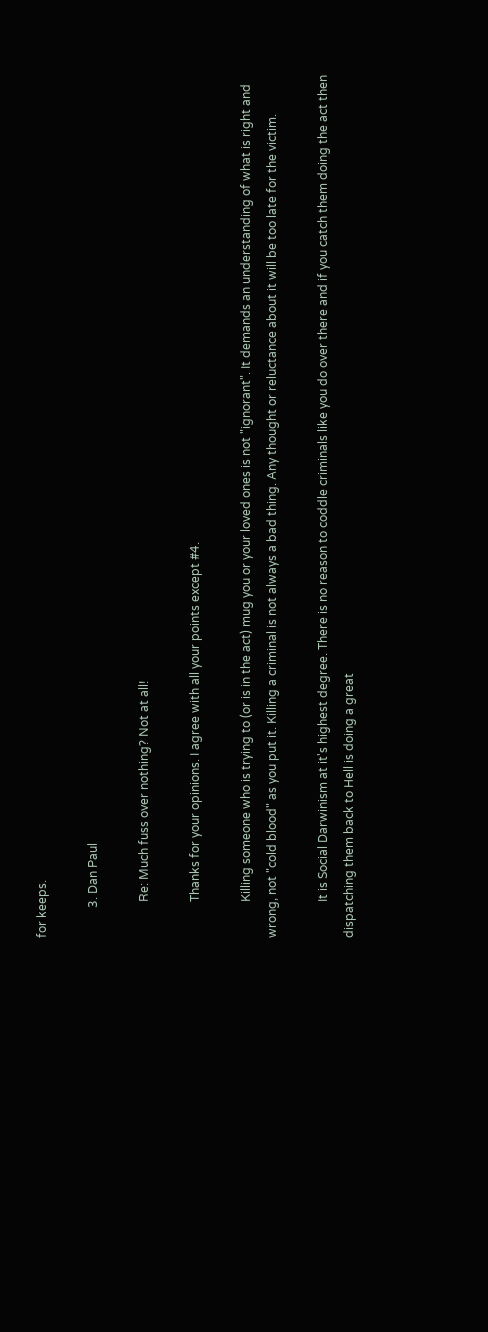for keeps.

          3. Dan Paul

            Re: Much fuss over nothing? Not at all!

            Thanks for your opinions. I agree with all your points except #4.

            Killing someone who is trying to (or is in the act) mug you or your loved ones is not "ignorant". It demands an understanding of what is right and wrong, not "cold blood" as you put it. Killing a criminal is not always a bad thing. Any thought or reluctance about it will be too late for the victim.

            It is Social Darwinism at it's highest degree. There is no reason to coddle criminals like you do over there and if you catch them doing the act then dispatching them back to Hell is doing a great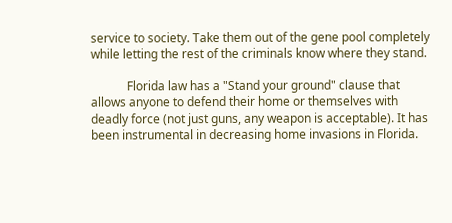service to society. Take them out of the gene pool completely while letting the rest of the criminals know where they stand.

            Florida law has a "Stand your ground" clause that allows anyone to defend their home or themselves with deadly force (not just guns, any weapon is acceptable). It has been instrumental in decreasing home invasions in Florida.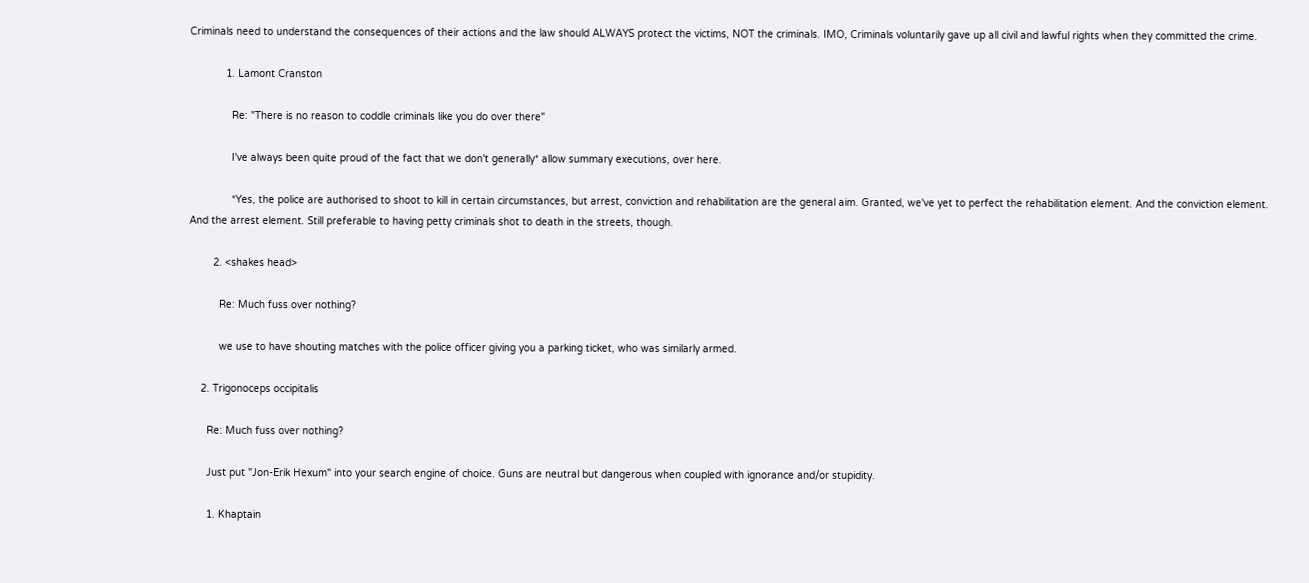Criminals need to understand the consequences of their actions and the law should ALWAYS protect the victims, NOT the criminals. IMO, Criminals voluntarily gave up all civil and lawful rights when they committed the crime.

            1. Lamont Cranston

              Re: "There is no reason to coddle criminals like you do over there"

              I've always been quite proud of the fact that we don't generally* allow summary executions, over here.

              *Yes, the police are authorised to shoot to kill in certain circumstances, but arrest, conviction and rehabilitation are the general aim. Granted, we've yet to perfect the rehabilitation element. And the conviction element. And the arrest element. Still preferable to having petty criminals shot to death in the streets, though.

        2. <shakes head>

          Re: Much fuss over nothing?

          we use to have shouting matches with the police officer giving you a parking ticket, who was similarly armed.

    2. Trigonoceps occipitalis

      Re: Much fuss over nothing?

      Just put "Jon-Erik Hexum" into your search engine of choice. Guns are neutral but dangerous when coupled with ignorance and/or stupidity.

      1. Khaptain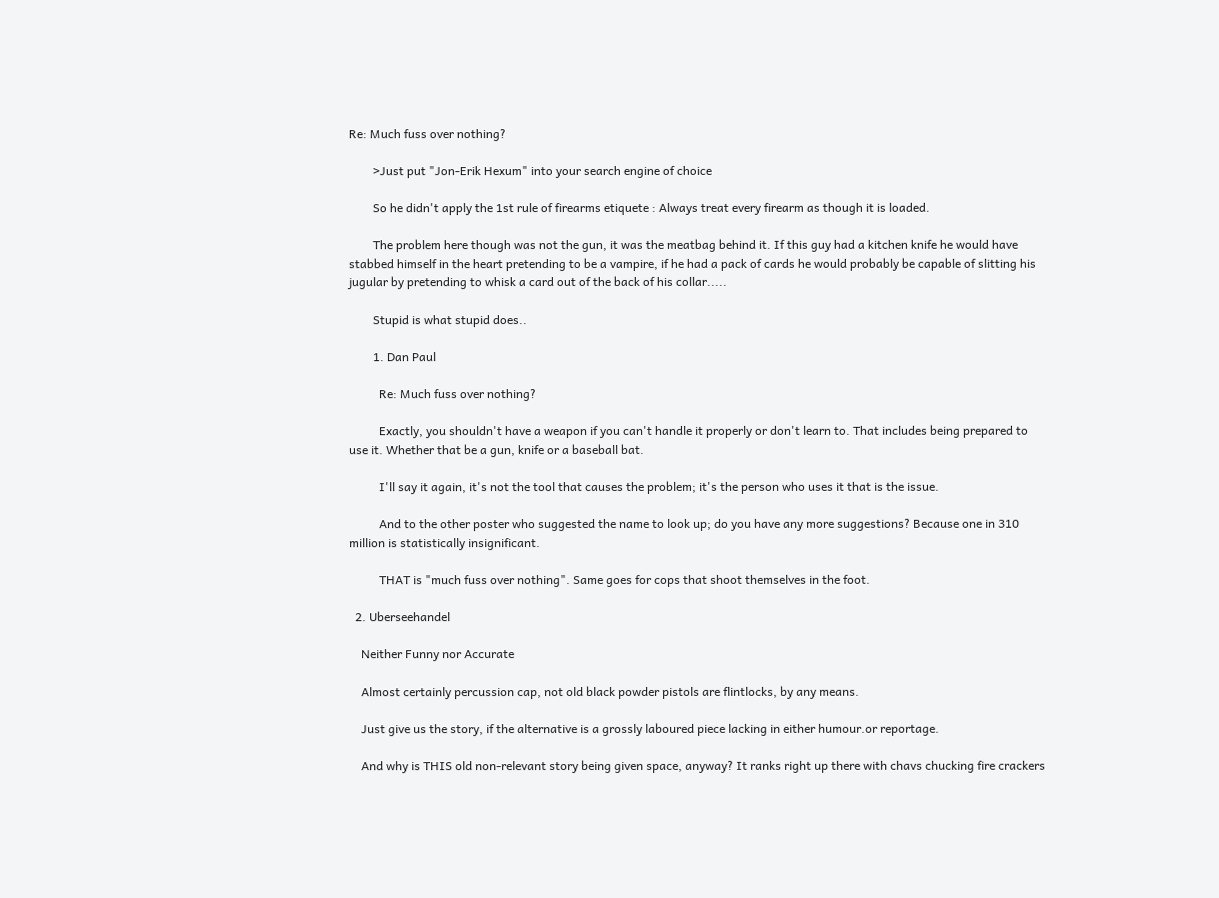Re: Much fuss over nothing?

        >Just put "Jon-Erik Hexum" into your search engine of choice

        So he didn't apply the 1st rule of firearms etiquete : Always treat every firearm as though it is loaded.

        The problem here though was not the gun, it was the meatbag behind it. If this guy had a kitchen knife he would have stabbed himself in the heart pretending to be a vampire, if he had a pack of cards he would probably be capable of slitting his jugular by pretending to whisk a card out of the back of his collar.....

        Stupid is what stupid does..

        1. Dan Paul

          Re: Much fuss over nothing?

          Exactly, you shouldn't have a weapon if you can't handle it properly or don't learn to. That includes being prepared to use it. Whether that be a gun, knife or a baseball bat.

          I'll say it again, it's not the tool that causes the problem; it's the person who uses it that is the issue.

          And to the other poster who suggested the name to look up; do you have any more suggestions? Because one in 310 million is statistically insignificant.

          THAT is "much fuss over nothing". Same goes for cops that shoot themselves in the foot.

  2. Uberseehandel

    Neither Funny nor Accurate

    Almost certainly percussion cap, not old black powder pistols are flintlocks, by any means.

    Just give us the story, if the alternative is a grossly laboured piece lacking in either humour.or reportage.

    And why is THIS old non-relevant story being given space, anyway? It ranks right up there with chavs chucking fire crackers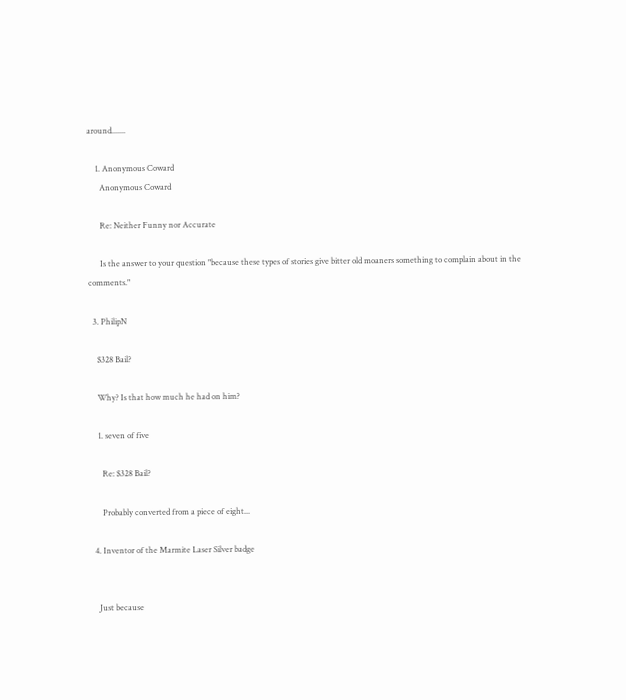around.......

    1. Anonymous Coward
      Anonymous Coward

      Re: Neither Funny nor Accurate

      Is the answer to your question "because these types of stories give bitter old moaners something to complain about in the comments."

  3. PhilipN

    $328 Bail?

    Why? Is that how much he had on him?

    1. seven of five

      Re: $328 Bail?

      Probably converted from a piece of eight...

  4. Inventor of the Marmite Laser Silver badge


    Just because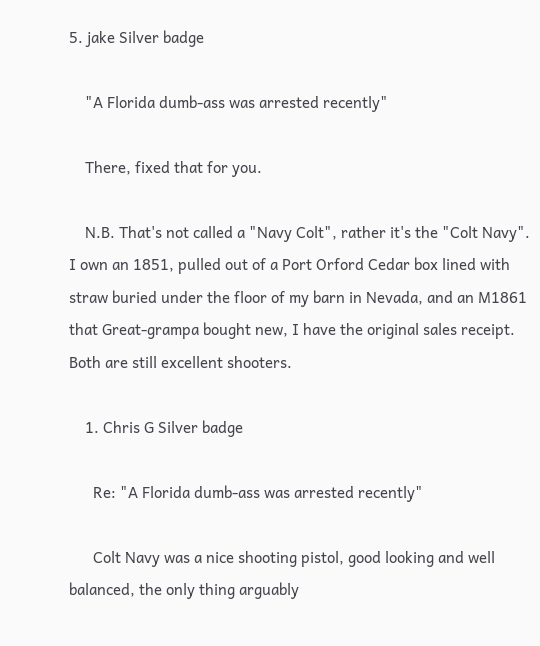5. jake Silver badge

    "A Florida dumb-ass was arrested recently"

    There, fixed that for you.

    N.B. That's not called a "Navy Colt", rather it's the "Colt Navy". I own an 1851, pulled out of a Port Orford Cedar box lined with straw buried under the floor of my barn in Nevada, and an M1861 that Great-grampa bought new, I have the original sales receipt. Both are still excellent shooters.

    1. Chris G Silver badge

      Re: "A Florida dumb-ass was arrested recently"

      Colt Navy was a nice shooting pistol, good looking and well balanced, the only thing arguably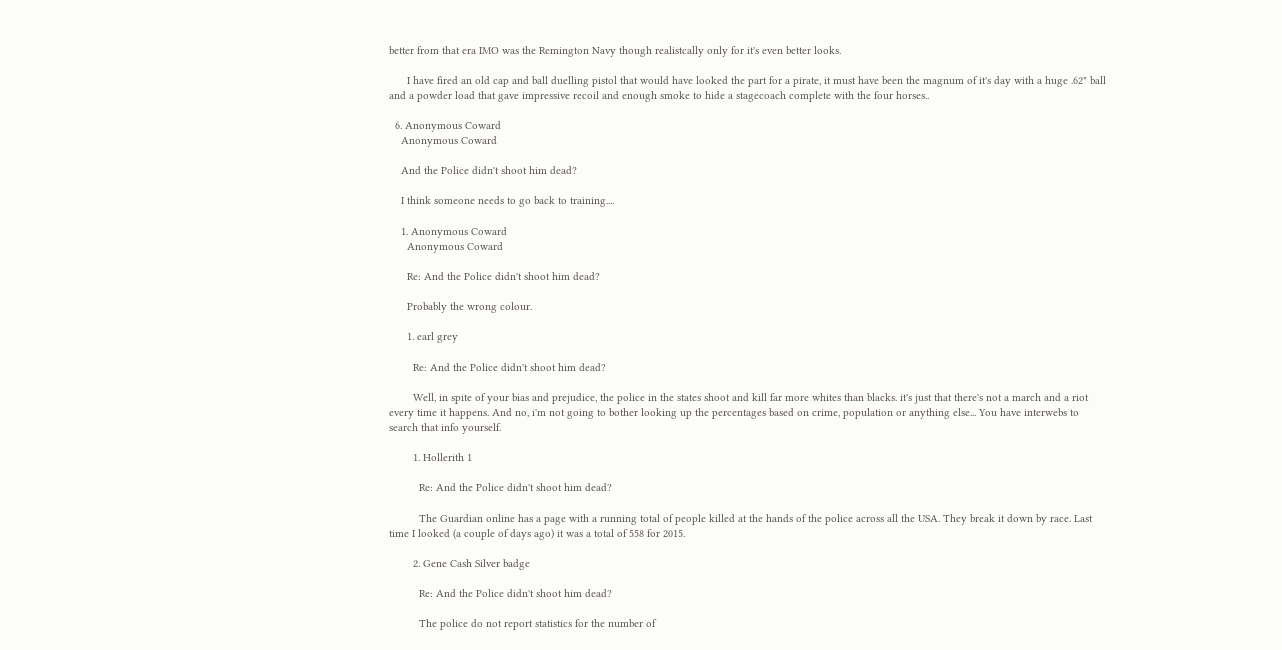better from that era IMO was the Remington Navy though realistcally only for it's even better looks.

      I have fired an old cap and ball duelling pistol that would have looked the part for a pirate, it must have been the magnum of it's day with a huge .62" ball and a powder load that gave impressive recoil and enough smoke to hide a stagecoach complete with the four horses..

  6. Anonymous Coward
    Anonymous Coward

    And the Police didn't shoot him dead?

    I think someone needs to go back to training....

    1. Anonymous Coward
      Anonymous Coward

      Re: And the Police didn't shoot him dead?

      Probably the wrong colour.

      1. earl grey

        Re: And the Police didn't shoot him dead?

        Well, in spite of your bias and prejudice, the police in the states shoot and kill far more whites than blacks. it's just that there's not a march and a riot every time it happens. And no, i'm not going to bother looking up the percentages based on crime, population or anything else... You have interwebs to search that info yourself.

        1. Hollerith 1

          Re: And the Police didn't shoot him dead?

          The Guardian online has a page with a running total of people killed at the hands of the police across all the USA. They break it down by race. Last time I looked (a couple of days ago) it was a total of 558 for 2015.

        2. Gene Cash Silver badge

          Re: And the Police didn't shoot him dead?

          The police do not report statistics for the number of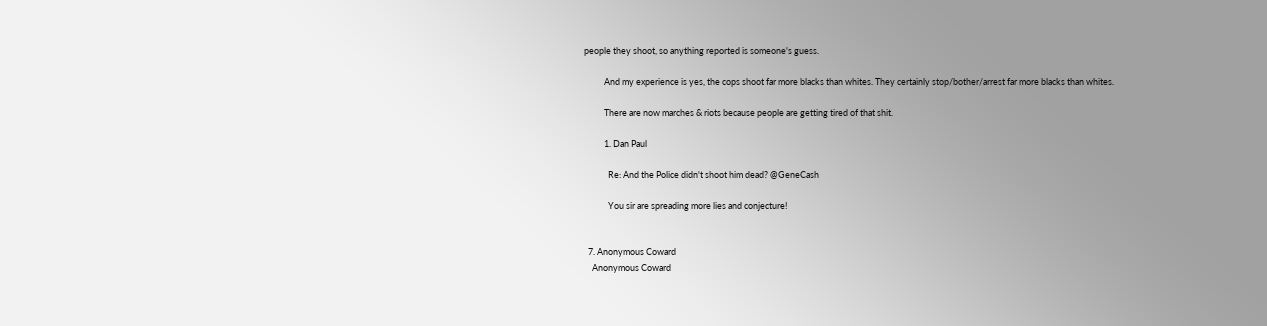people they shoot, so anything reported is someone's guess.

          And my experience is yes, the cops shoot far more blacks than whites. They certainly stop/bother/arrest far more blacks than whites.

          There are now marches & riots because people are getting tired of that shit.

          1. Dan Paul

            Re: And the Police didn't shoot him dead? @GeneCash

            You sir are spreading more lies and conjecture!


  7. Anonymous Coward
    Anonymous Coward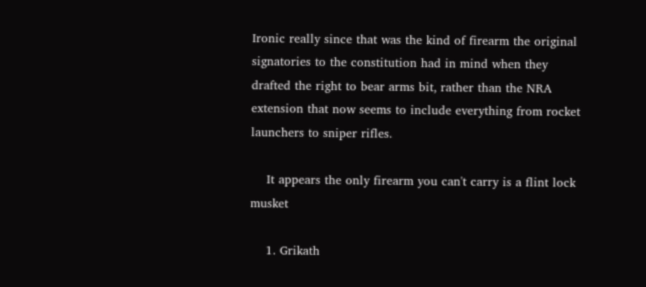Ironic really since that was the kind of firearm the original signatories to the constitution had in mind when they drafted the right to bear arms bit, rather than the NRA extension that now seems to include everything from rocket launchers to sniper rifles.

    It appears the only firearm you can't carry is a flint lock musket

    1. Grikath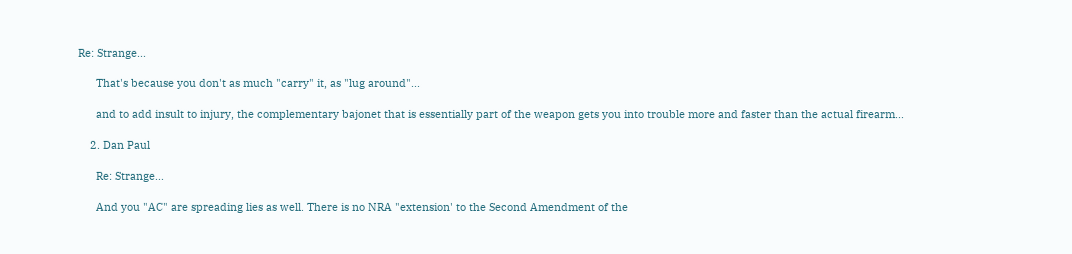Re: Strange...

      That's because you don't as much "carry" it, as "lug around"...

      and to add insult to injury, the complementary bajonet that is essentially part of the weapon gets you into trouble more and faster than the actual firearm...

    2. Dan Paul

      Re: Strange...

      And you "AC" are spreading lies as well. There is no NRA "extension' to the Second Amendment of the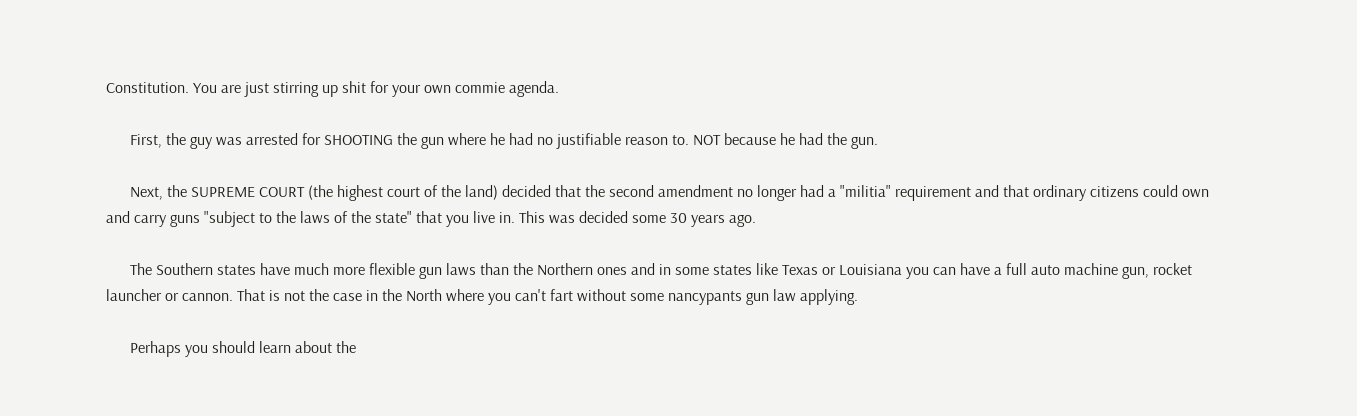Constitution. You are just stirring up shit for your own commie agenda.

      First, the guy was arrested for SHOOTING the gun where he had no justifiable reason to. NOT because he had the gun.

      Next, the SUPREME COURT (the highest court of the land) decided that the second amendment no longer had a "militia" requirement and that ordinary citizens could own and carry guns "subject to the laws of the state" that you live in. This was decided some 30 years ago.

      The Southern states have much more flexible gun laws than the Northern ones and in some states like Texas or Louisiana you can have a full auto machine gun, rocket launcher or cannon. That is not the case in the North where you can't fart without some nancypants gun law applying.

      Perhaps you should learn about the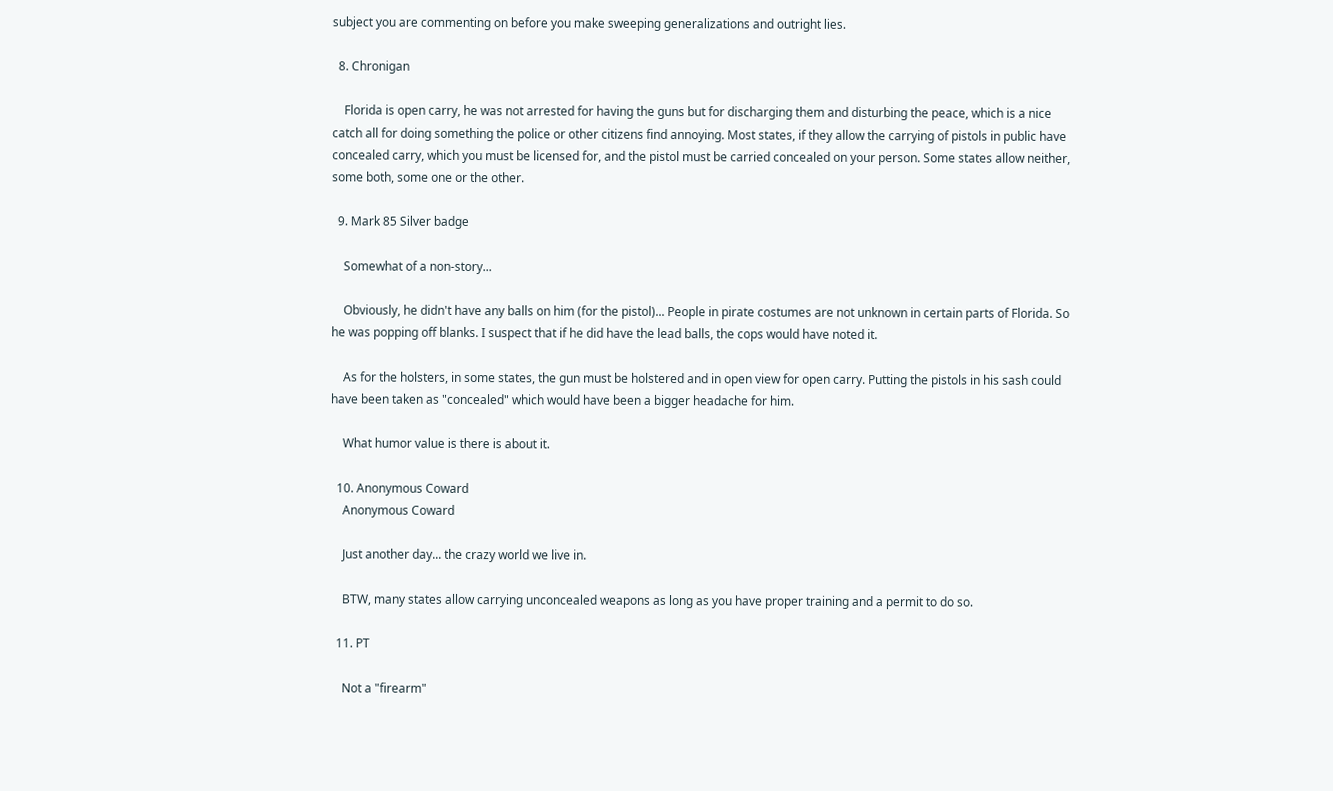subject you are commenting on before you make sweeping generalizations and outright lies.

  8. Chronigan

    Florida is open carry, he was not arrested for having the guns but for discharging them and disturbing the peace, which is a nice catch all for doing something the police or other citizens find annoying. Most states, if they allow the carrying of pistols in public have concealed carry, which you must be licensed for, and the pistol must be carried concealed on your person. Some states allow neither, some both, some one or the other.

  9. Mark 85 Silver badge

    Somewhat of a non-story...

    Obviously, he didn't have any balls on him (for the pistol)... People in pirate costumes are not unknown in certain parts of Florida. So he was popping off blanks. I suspect that if he did have the lead balls, the cops would have noted it.

    As for the holsters, in some states, the gun must be holstered and in open view for open carry. Putting the pistols in his sash could have been taken as "concealed" which would have been a bigger headache for him.

    What humor value is there is about it.

  10. Anonymous Coward
    Anonymous Coward

    Just another day... the crazy world we live in.

    BTW, many states allow carrying unconcealed weapons as long as you have proper training and a permit to do so.

  11. PT

    Not a "firearm"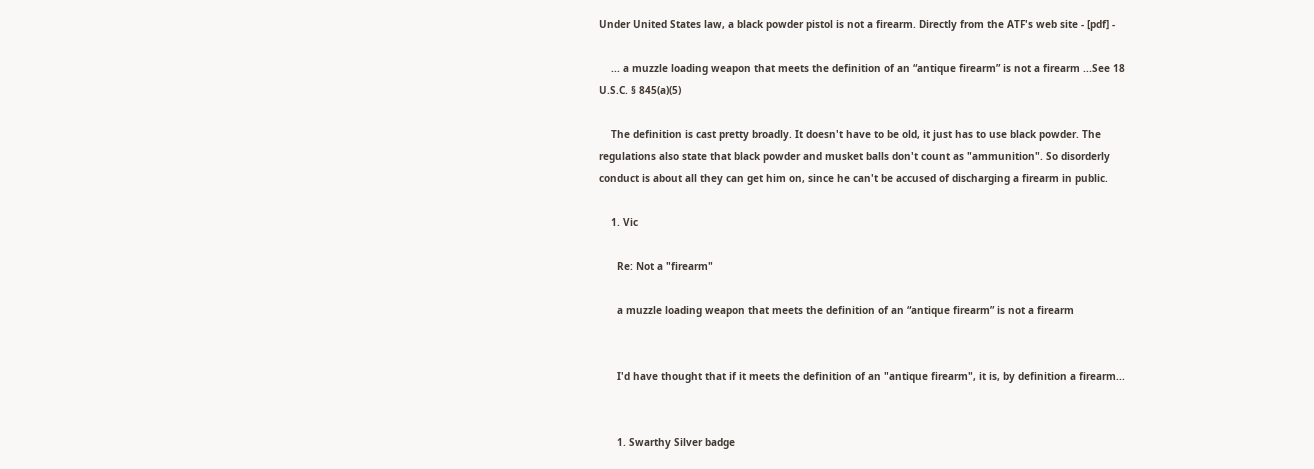Under United States law, a black powder pistol is not a firearm. Directly from the ATF's web site - [pdf] -

    ... a muzzle loading weapon that meets the definition of an “antique firearm” is not a firearm ...See 18 U.S.C. § 845(a)(5)

    The definition is cast pretty broadly. It doesn't have to be old, it just has to use black powder. The regulations also state that black powder and musket balls don't count as "ammunition". So disorderly conduct is about all they can get him on, since he can't be accused of discharging a firearm in public.

    1. Vic

      Re: Not a "firearm"

      a muzzle loading weapon that meets the definition of an “antique firearm” is not a firearm


      I'd have thought that if it meets the definition of an "antique firearm", it is, by definition a firearm...


      1. Swarthy Silver badge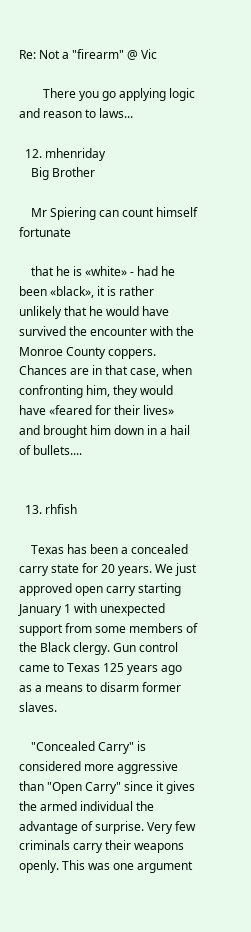Re: Not a "firearm" @ Vic

        There you go applying logic and reason to laws...

  12. mhenriday
    Big Brother

    Mr Spiering can count himself fortunate

    that he is «white» - had he been «black», it is rather unlikely that he would have survived the encounter with the Monroe County coppers. Chances are in that case, when confronting him, they would have «feared for their lives» and brought him down in a hail of bullets....


  13. rhfish

    Texas has been a concealed carry state for 20 years. We just approved open carry starting January 1 with unexpected support from some members of the Black clergy. Gun control came to Texas 125 years ago as a means to disarm former slaves.

    "Concealed Carry" is considered more aggressive than "Open Carry" since it gives the armed individual the advantage of surprise. Very few criminals carry their weapons openly. This was one argument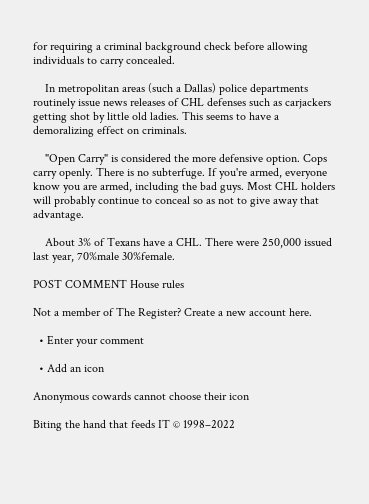for requiring a criminal background check before allowing individuals to carry concealed.

    In metropolitan areas (such a Dallas) police departments routinely issue news releases of CHL defenses such as carjackers getting shot by little old ladies. This seems to have a demoralizing effect on criminals.

    "Open Carry" is considered the more defensive option. Cops carry openly. There is no subterfuge. If you're armed, everyone know you are armed, including the bad guys. Most CHL holders will probably continue to conceal so as not to give away that advantage.

    About 3% of Texans have a CHL. There were 250,000 issued last year, 70%male 30%female.

POST COMMENT House rules

Not a member of The Register? Create a new account here.

  • Enter your comment

  • Add an icon

Anonymous cowards cannot choose their icon

Biting the hand that feeds IT © 1998–2022